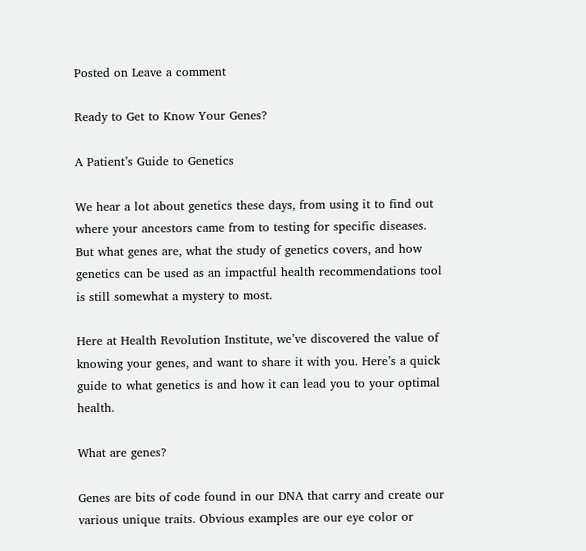Posted on Leave a comment

Ready to Get to Know Your Genes?

A Patient’s Guide to Genetics

We hear a lot about genetics these days, from using it to find out where your ancestors came from to testing for specific diseases. But what genes are, what the study of genetics covers, and how genetics can be used as an impactful health recommendations tool is still somewhat a mystery to most.

Here at Health Revolution Institute, we’ve discovered the value of knowing your genes, and want to share it with you. Here’s a quick guide to what genetics is and how it can lead you to your optimal health.

What are genes?

Genes are bits of code found in our DNA that carry and create our various unique traits. Obvious examples are our eye color or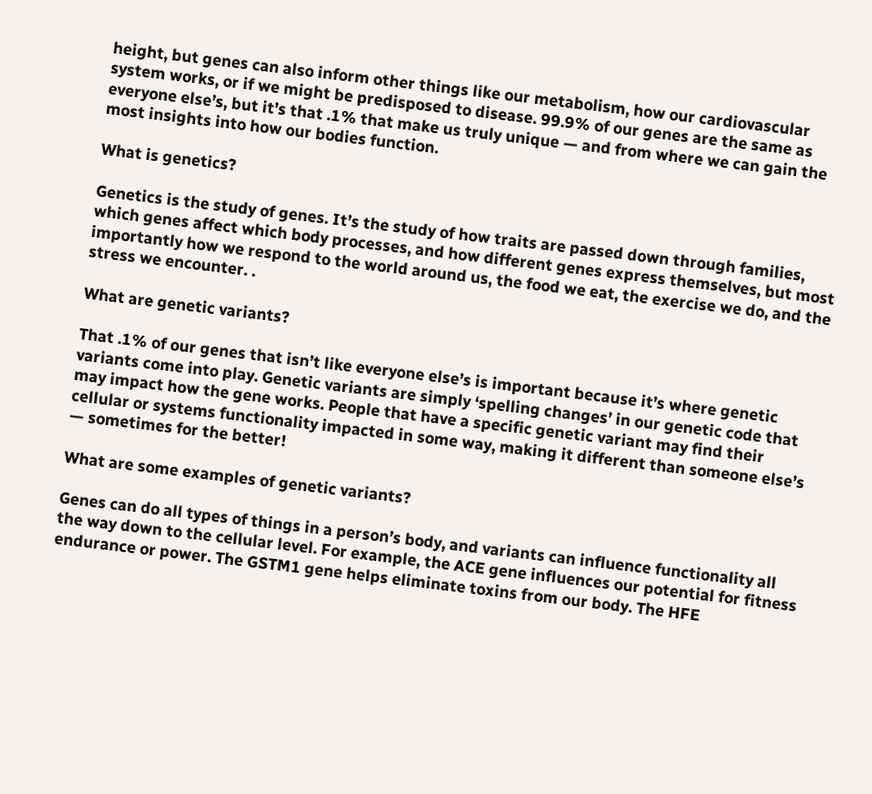height, but genes can also inform other things like our metabolism, how our cardiovascular system works, or if we might be predisposed to disease. 99.9% of our genes are the same as everyone else’s, but it’s that .1% that make us truly unique — and from where we can gain the most insights into how our bodies function.

What is genetics?

Genetics is the study of genes. It’s the study of how traits are passed down through families, which genes affect which body processes, and how different genes express themselves, but most importantly how we respond to the world around us, the food we eat, the exercise we do, and the stress we encounter. .

What are genetic variants?

That .1% of our genes that isn’t like everyone else’s is important because it’s where genetic variants come into play. Genetic variants are simply ‘spelling changes’ in our genetic code that may impact how the gene works. People that have a specific genetic variant may find their cellular or systems functionality impacted in some way, making it different than someone else’s — sometimes for the better!

What are some examples of genetic variants?

Genes can do all types of things in a person’s body, and variants can influence functionality all the way down to the cellular level. For example, the ACE gene influences our potential for fitness endurance or power. The GSTM1 gene helps eliminate toxins from our body. The HFE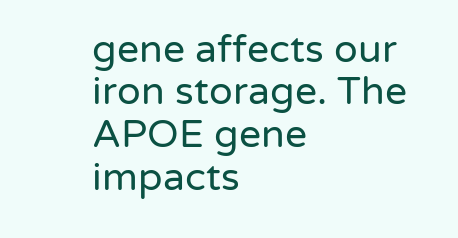gene affects our iron storage. The APOE gene impacts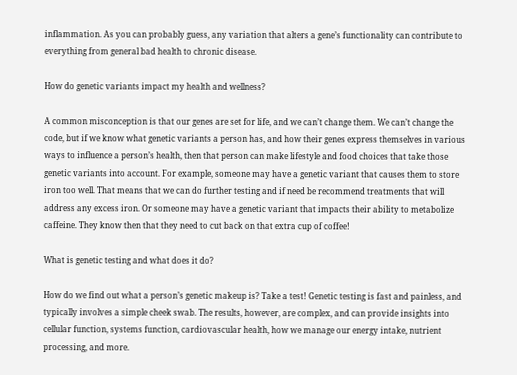inflammation. As you can probably guess, any variation that alters a gene’s functionality can contribute to everything from general bad health to chronic disease.

How do genetic variants impact my health and wellness?

A common misconception is that our genes are set for life, and we can’t change them. We can’t change the code, but if we know what genetic variants a person has, and how their genes express themselves in various ways to influence a person’s health, then that person can make lifestyle and food choices that take those genetic variants into account. For example, someone may have a genetic variant that causes them to store iron too well. That means that we can do further testing and if need be recommend treatments that will address any excess iron. Or someone may have a genetic variant that impacts their ability to metabolize caffeine. They know then that they need to cut back on that extra cup of coffee!

What is genetic testing and what does it do?

How do we find out what a person’s genetic makeup is? Take a test! Genetic testing is fast and painless, and typically involves a simple cheek swab. The results, however, are complex, and can provide insights into cellular function, systems function, cardiovascular health, how we manage our energy intake, nutrient processing, and more.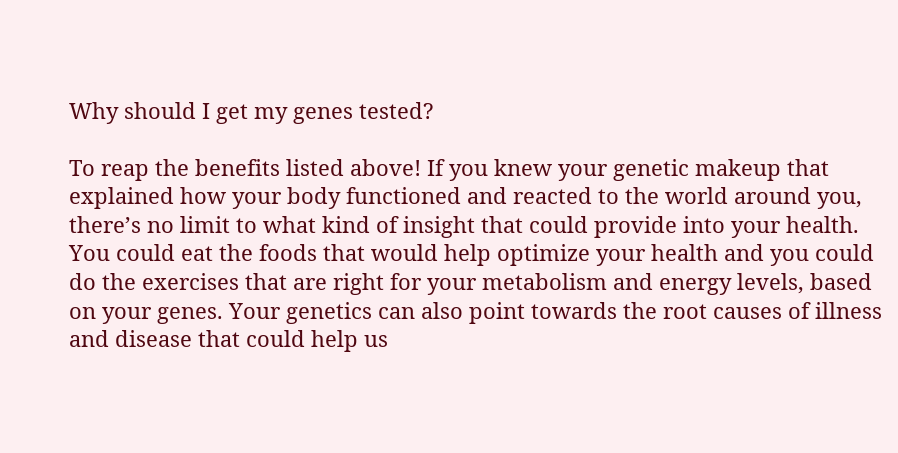Why should I get my genes tested?

To reap the benefits listed above! If you knew your genetic makeup that explained how your body functioned and reacted to the world around you, there’s no limit to what kind of insight that could provide into your health. You could eat the foods that would help optimize your health and you could do the exercises that are right for your metabolism and energy levels, based on your genes. Your genetics can also point towards the root causes of illness and disease that could help us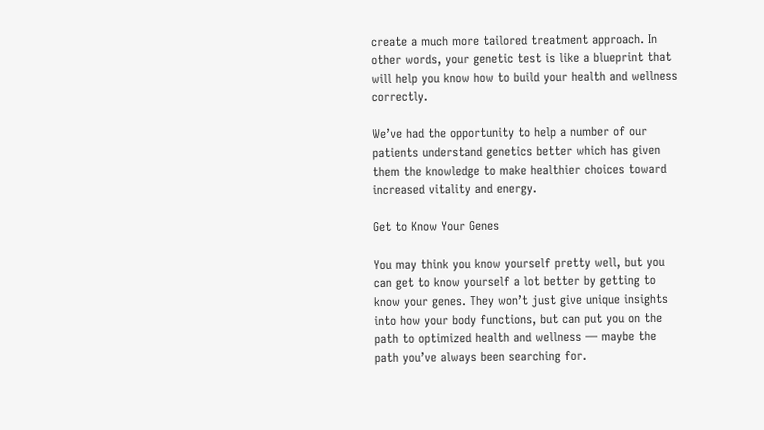create a much more tailored treatment approach. In other words, your genetic test is like a blueprint that will help you know how to build your health and wellness correctly.

We’ve had the opportunity to help a number of our patients understand genetics better which has given them the knowledge to make healthier choices toward increased vitality and energy.

Get to Know Your Genes

You may think you know yourself pretty well, but you can get to know yourself a lot better by getting to know your genes. They won’t just give unique insights into how your body functions, but can put you on the path to optimized health and wellness — maybe the path you’ve always been searching for.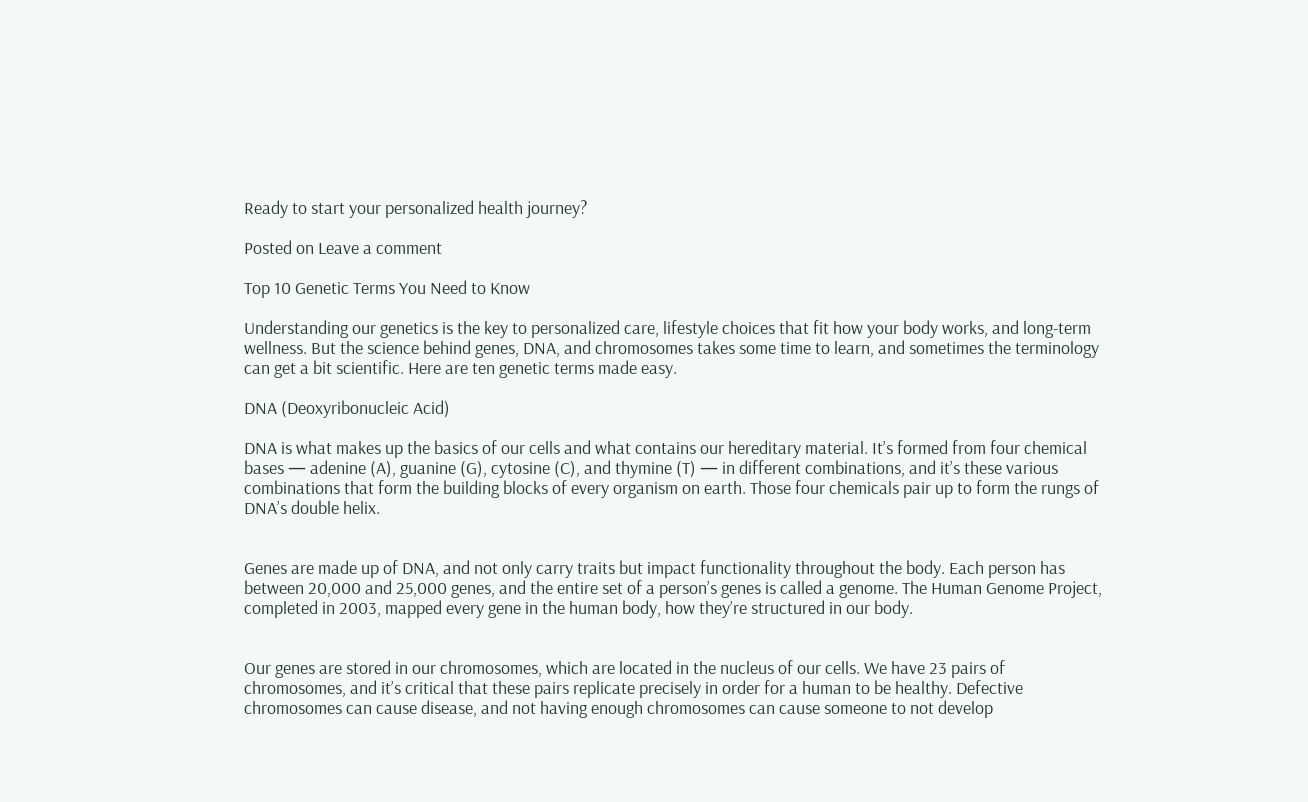Ready to start your personalized health journey?

Posted on Leave a comment

Top 10 Genetic Terms You Need to Know

Understanding our genetics is the key to personalized care, lifestyle choices that fit how your body works, and long-term wellness. But the science behind genes, DNA, and chromosomes takes some time to learn, and sometimes the terminology can get a bit scientific. Here are ten genetic terms made easy.

DNA (Deoxyribonucleic Acid)

DNA is what makes up the basics of our cells and what contains our hereditary material. It’s formed from four chemical bases — adenine (A), guanine (G), cytosine (C), and thymine (T) — in different combinations, and it’s these various combinations that form the building blocks of every organism on earth. Those four chemicals pair up to form the rungs of DNA’s double helix.


Genes are made up of DNA, and not only carry traits but impact functionality throughout the body. Each person has between 20,000 and 25,000 genes, and the entire set of a person’s genes is called a genome. The Human Genome Project, completed in 2003, mapped every gene in the human body, how they’re structured in our body.


Our genes are stored in our chromosomes, which are located in the nucleus of our cells. We have 23 pairs of chromosomes, and it’s critical that these pairs replicate precisely in order for a human to be healthy. Defective chromosomes can cause disease, and not having enough chromosomes can cause someone to not develop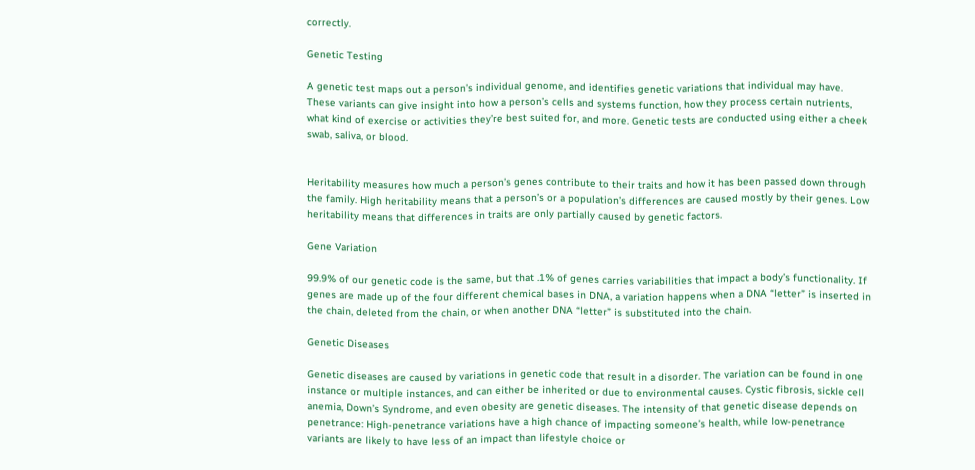correctly.

Genetic Testing

A genetic test maps out a person’s individual genome, and identifies genetic variations that individual may have. These variants can give insight into how a person’s cells and systems function, how they process certain nutrients, what kind of exercise or activities they’re best suited for, and more. Genetic tests are conducted using either a cheek swab, saliva, or blood.


Heritability measures how much a person’s genes contribute to their traits and how it has been passed down through the family. High heritability means that a person’s or a population’s differences are caused mostly by their genes. Low heritability means that differences in traits are only partially caused by genetic factors.

Gene Variation

99.9% of our genetic code is the same, but that .1% of genes carries variabilities that impact a body’s functionality. If genes are made up of the four different chemical bases in DNA, a variation happens when a DNA “letter” is inserted in the chain, deleted from the chain, or when another DNA “letter” is substituted into the chain.

Genetic Diseases

Genetic diseases are caused by variations in genetic code that result in a disorder. The variation can be found in one instance or multiple instances, and can either be inherited or due to environmental causes. Cystic fibrosis, sickle cell anemia, Down’s Syndrome, and even obesity are genetic diseases. The intensity of that genetic disease depends on penetrance: High-penetrance variations have a high chance of impacting someone’s health, while low-penetrance variants are likely to have less of an impact than lifestyle choice or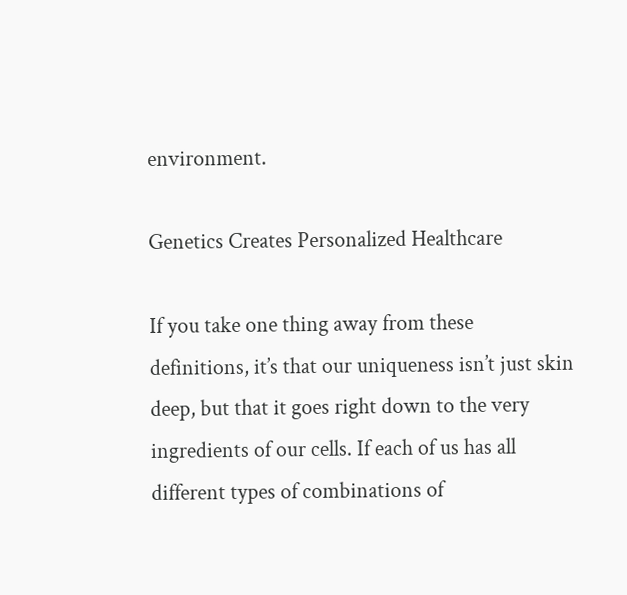environment.

Genetics Creates Personalized Healthcare

If you take one thing away from these definitions, it’s that our uniqueness isn’t just skin deep, but that it goes right down to the very ingredients of our cells. If each of us has all different types of combinations of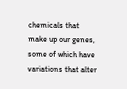chemicals that make up our genes, some of which have variations that alter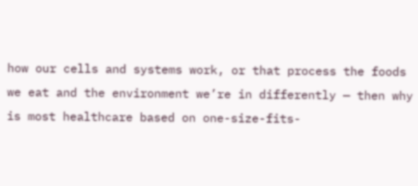how our cells and systems work, or that process the foods we eat and the environment we’re in differently — then why is most healthcare based on one-size-fits-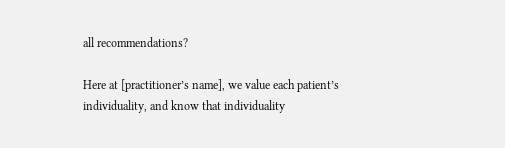all recommendations?

Here at [practitioner’s name], we value each patient’s individuality, and know that individuality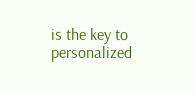is the key to personalized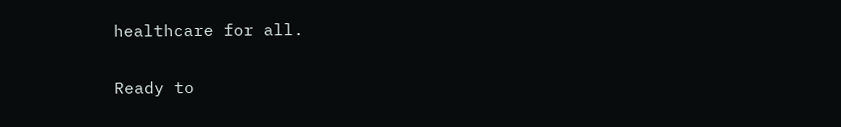healthcare for all.

Ready to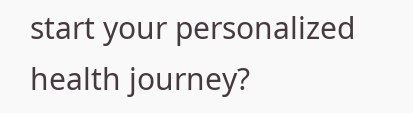start your personalized health journey?